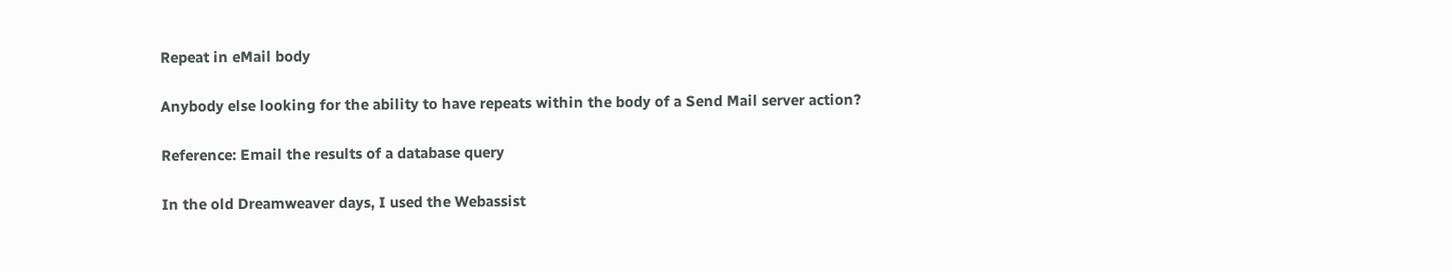Repeat in eMail body

Anybody else looking for the ability to have repeats within the body of a Send Mail server action?

Reference: Email the results of a database query

In the old Dreamweaver days, I used the Webassist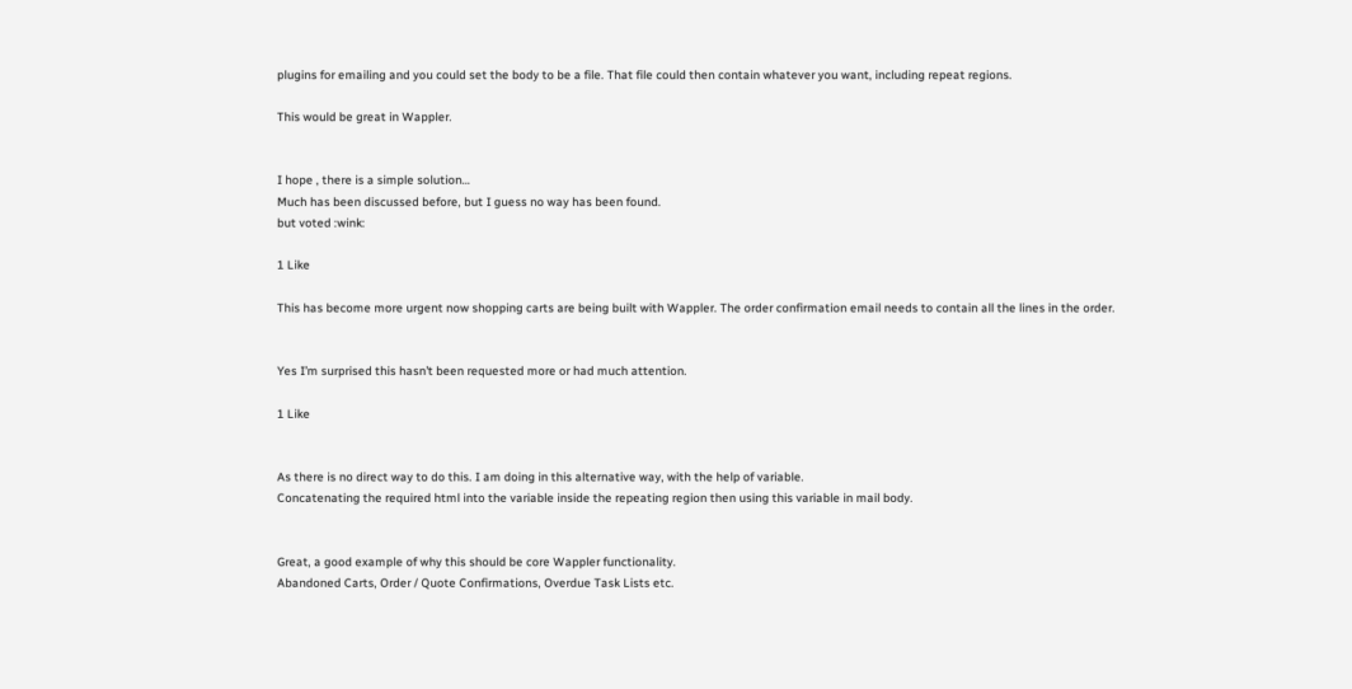plugins for emailing and you could set the body to be a file. That file could then contain whatever you want, including repeat regions.

This would be great in Wappler.


I hope , there is a simple solution…
Much has been discussed before, but I guess no way has been found.
but voted :wink:

1 Like

This has become more urgent now shopping carts are being built with Wappler. The order confirmation email needs to contain all the lines in the order.


Yes I’m surprised this hasn’t been requested more or had much attention.

1 Like


As there is no direct way to do this. I am doing in this alternative way, with the help of variable.
Concatenating the required html into the variable inside the repeating region then using this variable in mail body.


Great, a good example of why this should be core Wappler functionality.
Abandoned Carts, Order / Quote Confirmations, Overdue Task Lists etc.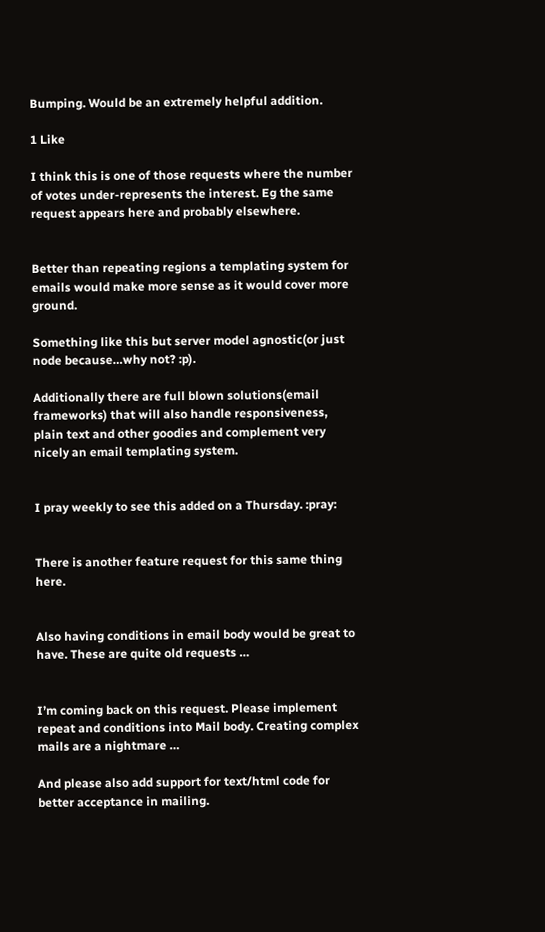Bumping. Would be an extremely helpful addition.

1 Like

I think this is one of those requests where the number of votes under-represents the interest. Eg the same request appears here and probably elsewhere.


Better than repeating regions a templating system for emails would make more sense as it would cover more ground.

Something like this but server model agnostic(or just node because…why not? :p).

Additionally there are full blown solutions(email frameworks) that will also handle responsiveness, plain text and other goodies and complement very nicely an email templating system.


I pray weekly to see this added on a Thursday. :pray:


There is another feature request for this same thing here.


Also having conditions in email body would be great to have. These are quite old requests …


I’m coming back on this request. Please implement repeat and conditions into Mail body. Creating complex mails are a nightmare …

And please also add support for text/html code for better acceptance in mailing.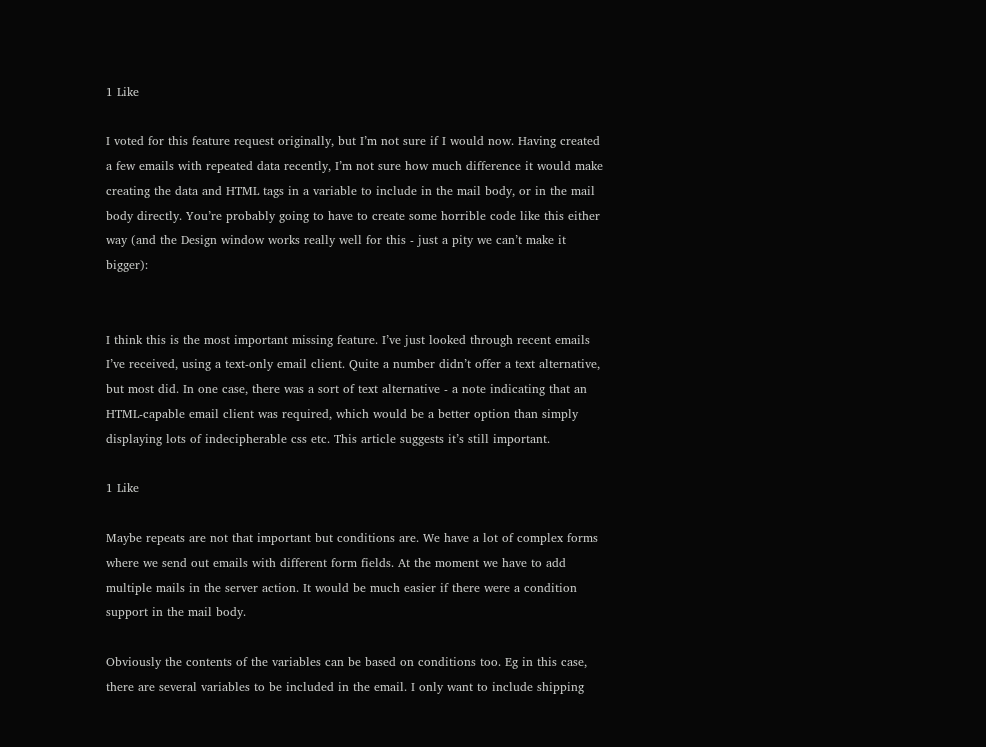1 Like

I voted for this feature request originally, but I’m not sure if I would now. Having created a few emails with repeated data recently, I’m not sure how much difference it would make creating the data and HTML tags in a variable to include in the mail body, or in the mail body directly. You’re probably going to have to create some horrible code like this either way (and the Design window works really well for this - just a pity we can’t make it bigger):


I think this is the most important missing feature. I’ve just looked through recent emails I’ve received, using a text-only email client. Quite a number didn’t offer a text alternative, but most did. In one case, there was a sort of text alternative - a note indicating that an HTML-capable email client was required, which would be a better option than simply displaying lots of indecipherable css etc. This article suggests it’s still important.

1 Like

Maybe repeats are not that important but conditions are. We have a lot of complex forms where we send out emails with different form fields. At the moment we have to add multiple mails in the server action. It would be much easier if there were a condition support in the mail body.

Obviously the contents of the variables can be based on conditions too. Eg in this case, there are several variables to be included in the email. I only want to include shipping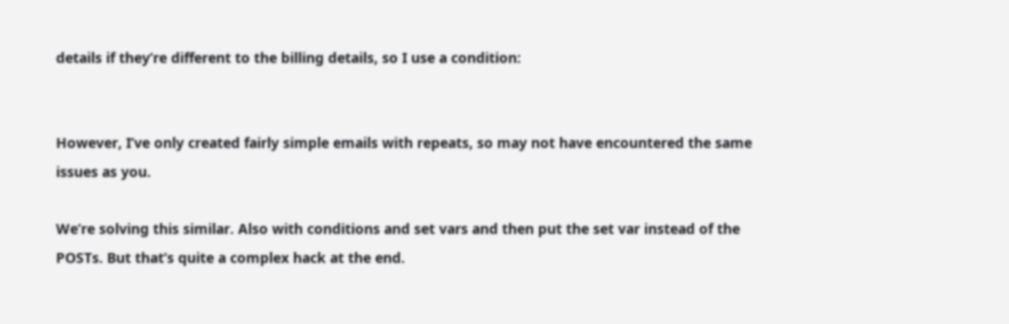details if they’re different to the billing details, so I use a condition:


However, I’ve only created fairly simple emails with repeats, so may not have encountered the same issues as you.

We’re solving this similar. Also with conditions and set vars and then put the set var instead of the POSTs. But that’s quite a complex hack at the end.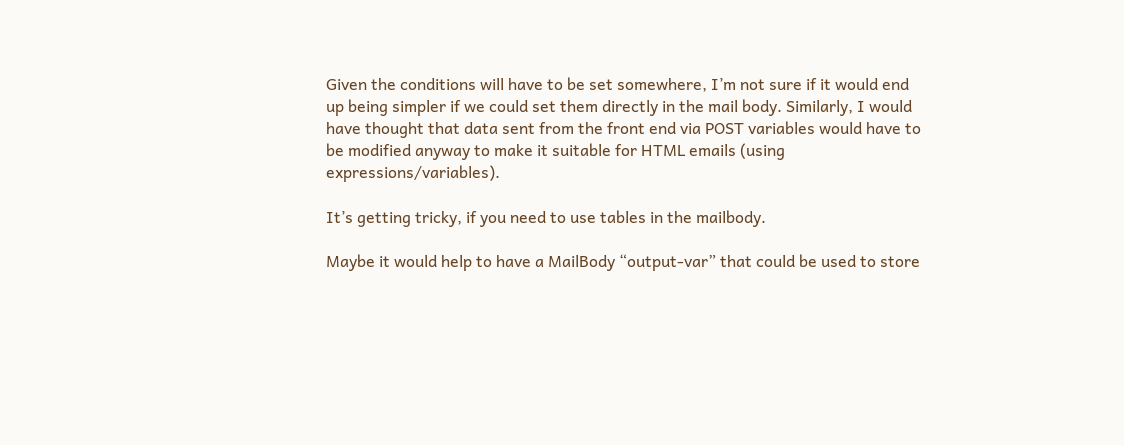Given the conditions will have to be set somewhere, I’m not sure if it would end up being simpler if we could set them directly in the mail body. Similarly, I would have thought that data sent from the front end via POST variables would have to be modified anyway to make it suitable for HTML emails (using expressions/variables).

It’s getting tricky, if you need to use tables in the mailbody.

Maybe it would help to have a MailBody “output-var” that could be used to store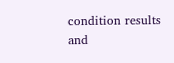condition results and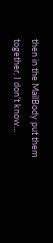then in the MailBody put them together, I don’t know…